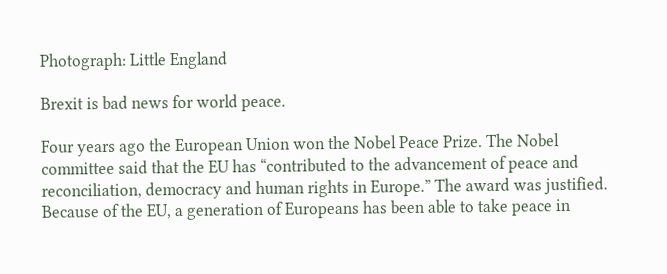Photograph: Little England

Brexit is bad news for world peace.

Four years ago the European Union won the Nobel Peace Prize. The Nobel committee said that the EU has “contributed to the advancement of peace and reconciliation, democracy and human rights in Europe.” The award was justified. Because of the EU, a generation of Europeans has been able to take peace in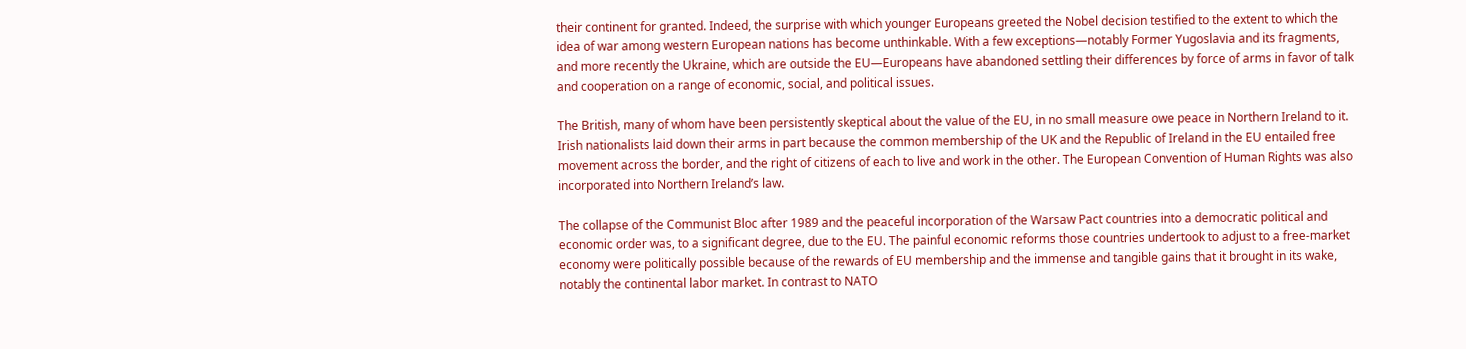their continent for granted. Indeed, the surprise with which younger Europeans greeted the Nobel decision testified to the extent to which the idea of war among western European nations has become unthinkable. With a few exceptions—notably Former Yugoslavia and its fragments, and more recently the Ukraine, which are outside the EU—Europeans have abandoned settling their differences by force of arms in favor of talk and cooperation on a range of economic, social, and political issues.

The British, many of whom have been persistently skeptical about the value of the EU, in no small measure owe peace in Northern Ireland to it. Irish nationalists laid down their arms in part because the common membership of the UK and the Republic of Ireland in the EU entailed free movement across the border, and the right of citizens of each to live and work in the other. The European Convention of Human Rights was also incorporated into Northern Ireland’s law.

The collapse of the Communist Bloc after 1989 and the peaceful incorporation of the Warsaw Pact countries into a democratic political and economic order was, to a significant degree, due to the EU. The painful economic reforms those countries undertook to adjust to a free-market economy were politically possible because of the rewards of EU membership and the immense and tangible gains that it brought in its wake, notably the continental labor market. In contrast to NATO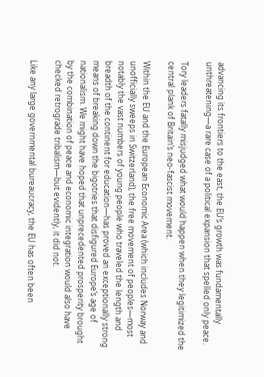advancing its frontiers to the east, the EU’s growth was fundamentally unthreatening—a rare case of a political expansion that spelled only peace.

Tory leaders fatally misjudged what would happen when they legitimized the central plank of Britain’s neo-fascist movement.

Within the EU and the European Economic Area (which includes Norway and unofficially sweeps in Switzerland), the free movement of peoples—most notably the vast numbers of young people who traveled the length and breadth of the continent for education—has proved an exceptionally strong means of breaking down the bigotries that disfigured Europe’s age of nationalism. We might have hoped that unprecedented prosperity brought by the combination of peace and economic integration would also have checked retrograde tribalism—but evidently, it did not.

Like any large governmental bureaucracy, the EU has often been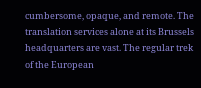cumbersome, opaque, and remote. The translation services alone at its Brussels headquarters are vast. The regular trek of the European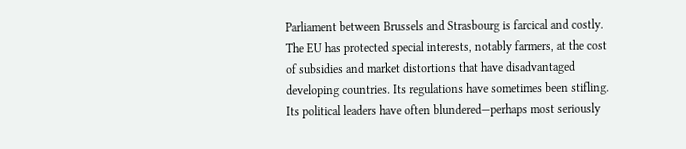Parliament between Brussels and Strasbourg is farcical and costly. The EU has protected special interests, notably farmers, at the cost of subsidies and market distortions that have disadvantaged developing countries. Its regulations have sometimes been stifling. Its political leaders have often blundered—perhaps most seriously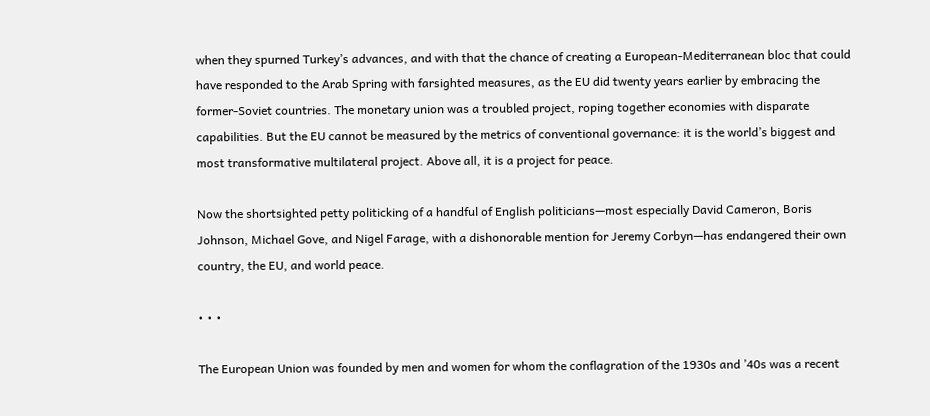when they spurned Turkey’s advances, and with that the chance of creating a European-Mediterranean bloc that could have responded to the Arab Spring with farsighted measures, as the EU did twenty years earlier by embracing the former-Soviet countries. The monetary union was a troubled project, roping together economies with disparate capabilities. But the EU cannot be measured by the metrics of conventional governance: it is the world’s biggest and most transformative multilateral project. Above all, it is a project for peace.

Now the shortsighted petty politicking of a handful of English politicians—most especially David Cameron, Boris Johnson, Michael Gove, and Nigel Farage, with a dishonorable mention for Jeremy Corbyn—has endangered their own country, the EU, and world peace.

• • •

The European Union was founded by men and women for whom the conflagration of the 1930s and ’40s was a recent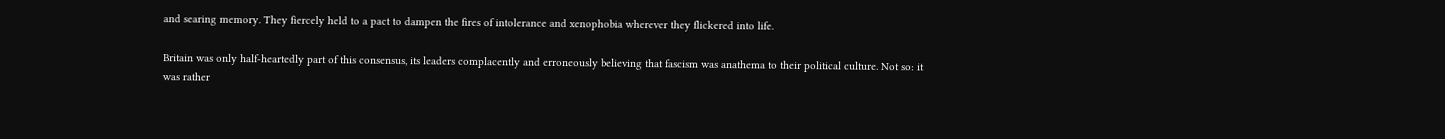and searing memory. They fiercely held to a pact to dampen the fires of intolerance and xenophobia wherever they flickered into life.

Britain was only half-heartedly part of this consensus, its leaders complacently and erroneously believing that fascism was anathema to their political culture. Not so: it was rather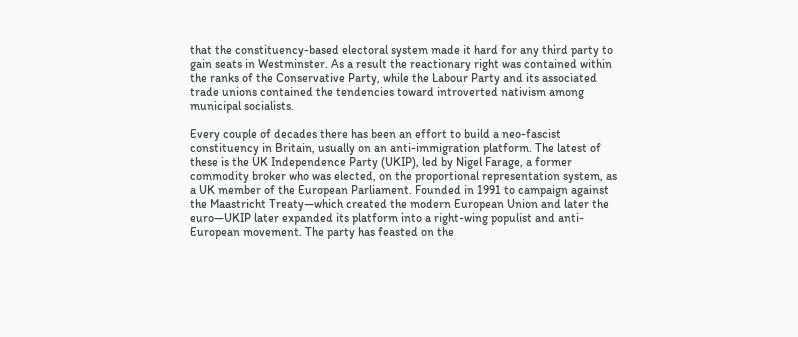that the constituency-based electoral system made it hard for any third party to gain seats in Westminster. As a result the reactionary right was contained within the ranks of the Conservative Party, while the Labour Party and its associated trade unions contained the tendencies toward introverted nativism among municipal socialists.

Every couple of decades there has been an effort to build a neo-fascist constituency in Britain, usually on an anti-immigration platform. The latest of these is the UK Independence Party (UKIP), led by Nigel Farage, a former commodity broker who was elected, on the proportional representation system, as a UK member of the European Parliament. Founded in 1991 to campaign against the Maastricht Treaty—which created the modern European Union and later the euro—UKIP later expanded its platform into a right-wing populist and anti-European movement. The party has feasted on the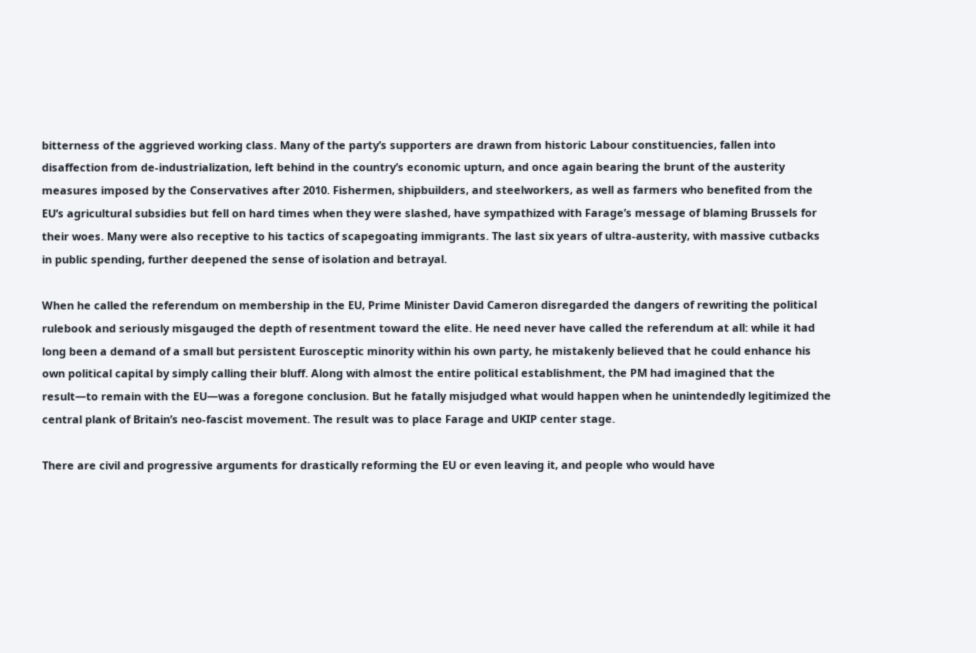bitterness of the aggrieved working class. Many of the party’s supporters are drawn from historic Labour constituencies, fallen into disaffection from de-industrialization, left behind in the country’s economic upturn, and once again bearing the brunt of the austerity measures imposed by the Conservatives after 2010. Fishermen, shipbuilders, and steelworkers, as well as farmers who benefited from the EU’s agricultural subsidies but fell on hard times when they were slashed, have sympathized with Farage’s message of blaming Brussels for their woes. Many were also receptive to his tactics of scapegoating immigrants. The last six years of ultra-austerity, with massive cutbacks in public spending, further deepened the sense of isolation and betrayal.

When he called the referendum on membership in the EU, Prime Minister David Cameron disregarded the dangers of rewriting the political rulebook and seriously misgauged the depth of resentment toward the elite. He need never have called the referendum at all: while it had long been a demand of a small but persistent Eurosceptic minority within his own party, he mistakenly believed that he could enhance his own political capital by simply calling their bluff. Along with almost the entire political establishment, the PM had imagined that the result—to remain with the EU—was a foregone conclusion. But he fatally misjudged what would happen when he unintendedly legitimized the central plank of Britain’s neo-fascist movement. The result was to place Farage and UKIP center stage.

There are civil and progressive arguments for drastically reforming the EU or even leaving it, and people who would have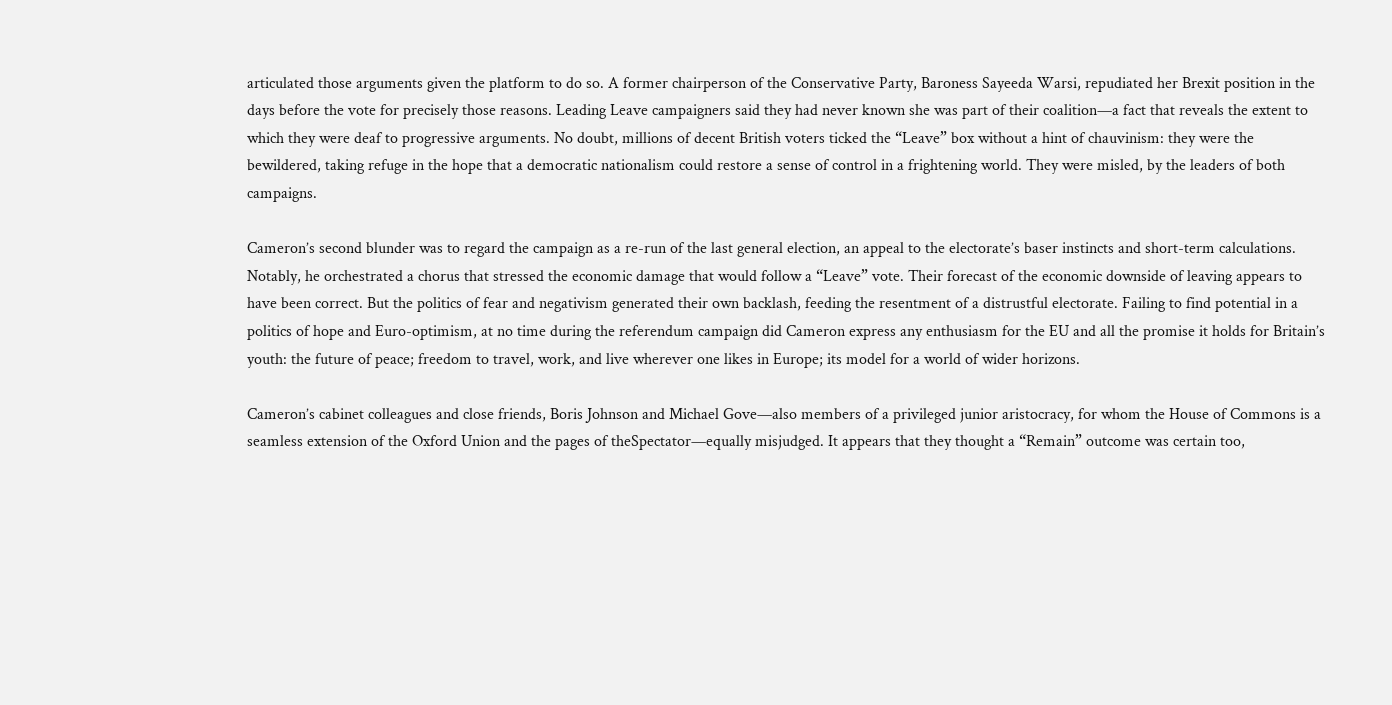articulated those arguments given the platform to do so. A former chairperson of the Conservative Party, Baroness Sayeeda Warsi, repudiated her Brexit position in the days before the vote for precisely those reasons. Leading Leave campaigners said they had never known she was part of their coalition—a fact that reveals the extent to which they were deaf to progressive arguments. No doubt, millions of decent British voters ticked the “Leave” box without a hint of chauvinism: they were the bewildered, taking refuge in the hope that a democratic nationalism could restore a sense of control in a frightening world. They were misled, by the leaders of both campaigns.

Cameron’s second blunder was to regard the campaign as a re-run of the last general election, an appeal to the electorate’s baser instincts and short-term calculations. Notably, he orchestrated a chorus that stressed the economic damage that would follow a “Leave” vote. Their forecast of the economic downside of leaving appears to have been correct. But the politics of fear and negativism generated their own backlash, feeding the resentment of a distrustful electorate. Failing to find potential in a politics of hope and Euro-optimism, at no time during the referendum campaign did Cameron express any enthusiasm for the EU and all the promise it holds for Britain’s youth: the future of peace; freedom to travel, work, and live wherever one likes in Europe; its model for a world of wider horizons.

Cameron’s cabinet colleagues and close friends, Boris Johnson and Michael Gove—also members of a privileged junior aristocracy, for whom the House of Commons is a seamless extension of the Oxford Union and the pages of theSpectator—equally misjudged. It appears that they thought a “Remain” outcome was certain too,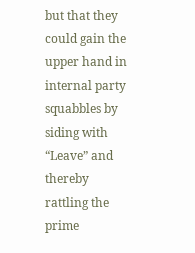but that they could gain the upper hand in internal party squabbles by siding with “Leave” and thereby rattling the prime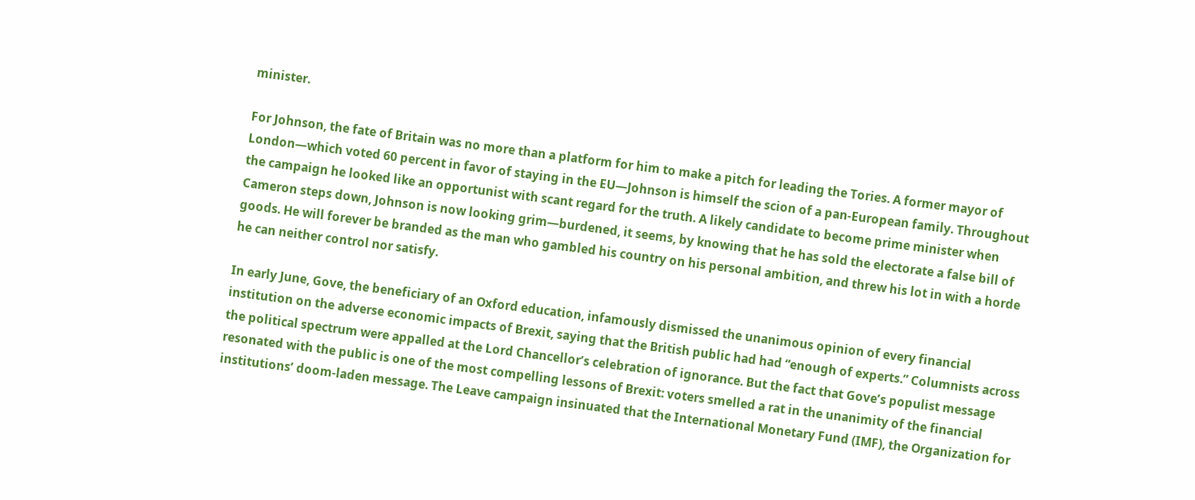minister.

For Johnson, the fate of Britain was no more than a platform for him to make a pitch for leading the Tories. A former mayor of London—which voted 60 percent in favor of staying in the EU—Johnson is himself the scion of a pan-European family. Throughout the campaign he looked like an opportunist with scant regard for the truth. A likely candidate to become prime minister when Cameron steps down, Johnson is now looking grim—burdened, it seems, by knowing that he has sold the electorate a false bill of goods. He will forever be branded as the man who gambled his country on his personal ambition, and threw his lot in with a horde he can neither control nor satisfy.

In early June, Gove, the beneficiary of an Oxford education, infamously dismissed the unanimous opinion of every financial institution on the adverse economic impacts of Brexit, saying that the British public had had “enough of experts.” Columnists across the political spectrum were appalled at the Lord Chancellor’s celebration of ignorance. But the fact that Gove’s populist message resonated with the public is one of the most compelling lessons of Brexit: voters smelled a rat in the unanimity of the financial institutions’ doom-laden message. The Leave campaign insinuated that the International Monetary Fund (IMF), the Organization for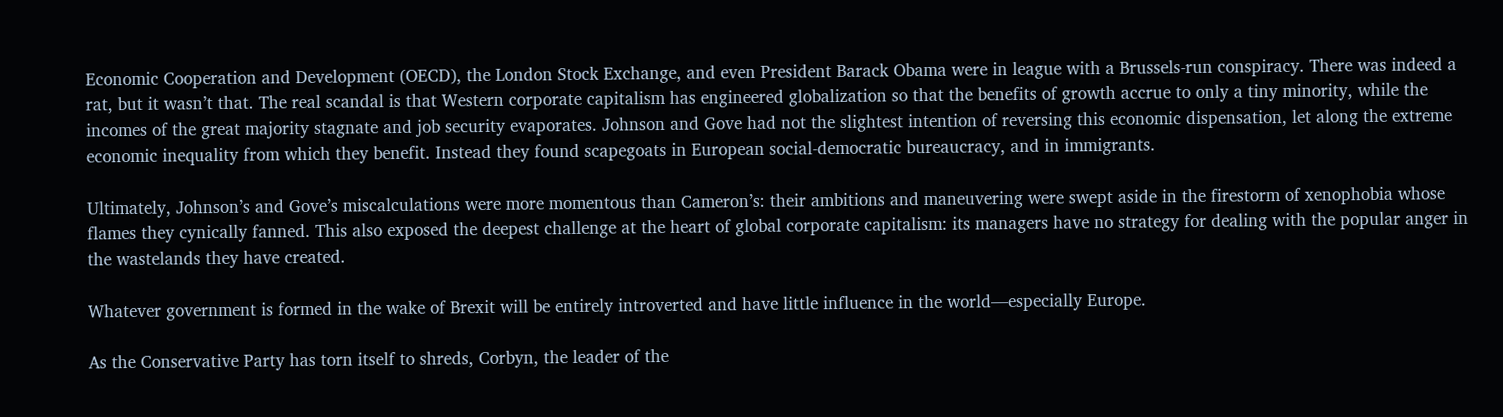Economic Cooperation and Development (OECD), the London Stock Exchange, and even President Barack Obama were in league with a Brussels-run conspiracy. There was indeed a rat, but it wasn’t that. The real scandal is that Western corporate capitalism has engineered globalization so that the benefits of growth accrue to only a tiny minority, while the incomes of the great majority stagnate and job security evaporates. Johnson and Gove had not the slightest intention of reversing this economic dispensation, let along the extreme economic inequality from which they benefit. Instead they found scapegoats in European social-democratic bureaucracy, and in immigrants.

Ultimately, Johnson’s and Gove’s miscalculations were more momentous than Cameron’s: their ambitions and maneuvering were swept aside in the firestorm of xenophobia whose flames they cynically fanned. This also exposed the deepest challenge at the heart of global corporate capitalism: its managers have no strategy for dealing with the popular anger in the wastelands they have created.

Whatever government is formed in the wake of Brexit will be entirely introverted and have little influence in the world—especially Europe.

As the Conservative Party has torn itself to shreds, Corbyn, the leader of the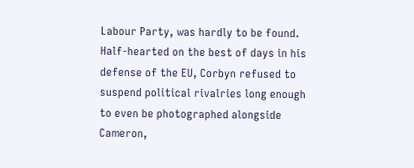Labour Party, was hardly to be found. Half-hearted on the best of days in his defense of the EU, Corbyn refused to suspend political rivalries long enough to even be photographed alongside Cameron,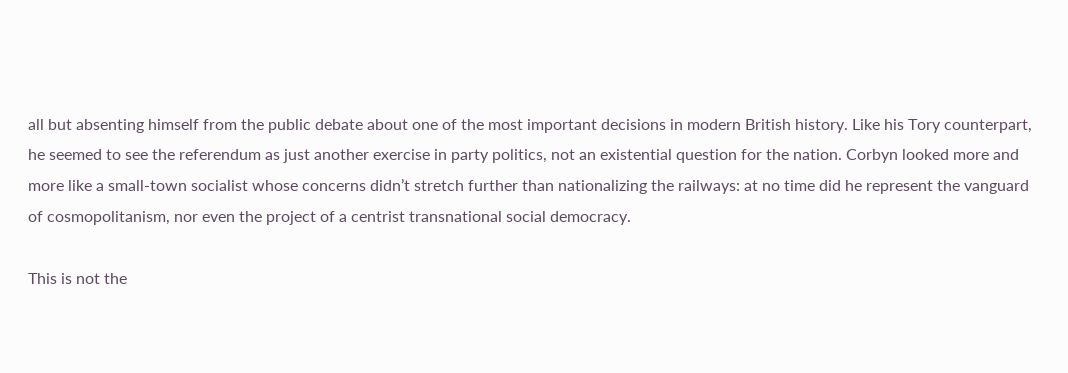all but absenting himself from the public debate about one of the most important decisions in modern British history. Like his Tory counterpart, he seemed to see the referendum as just another exercise in party politics, not an existential question for the nation. Corbyn looked more and more like a small-town socialist whose concerns didn’t stretch further than nationalizing the railways: at no time did he represent the vanguard of cosmopolitanism, nor even the project of a centrist transnational social democracy.

This is not the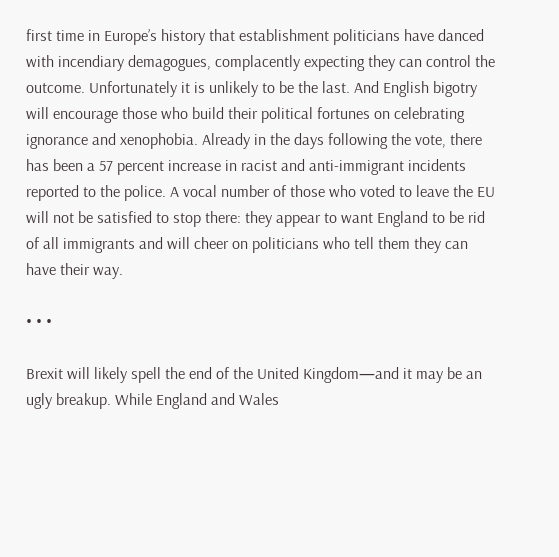first time in Europe’s history that establishment politicians have danced with incendiary demagogues, complacently expecting they can control the outcome. Unfortunately it is unlikely to be the last. And English bigotry will encourage those who build their political fortunes on celebrating ignorance and xenophobia. Already in the days following the vote, there has been a 57 percent increase in racist and anti-immigrant incidents reported to the police. A vocal number of those who voted to leave the EU will not be satisfied to stop there: they appear to want England to be rid of all immigrants and will cheer on politicians who tell them they can have their way.

• • •

Brexit will likely spell the end of the United Kingdom—and it may be an ugly breakup. While England and Wales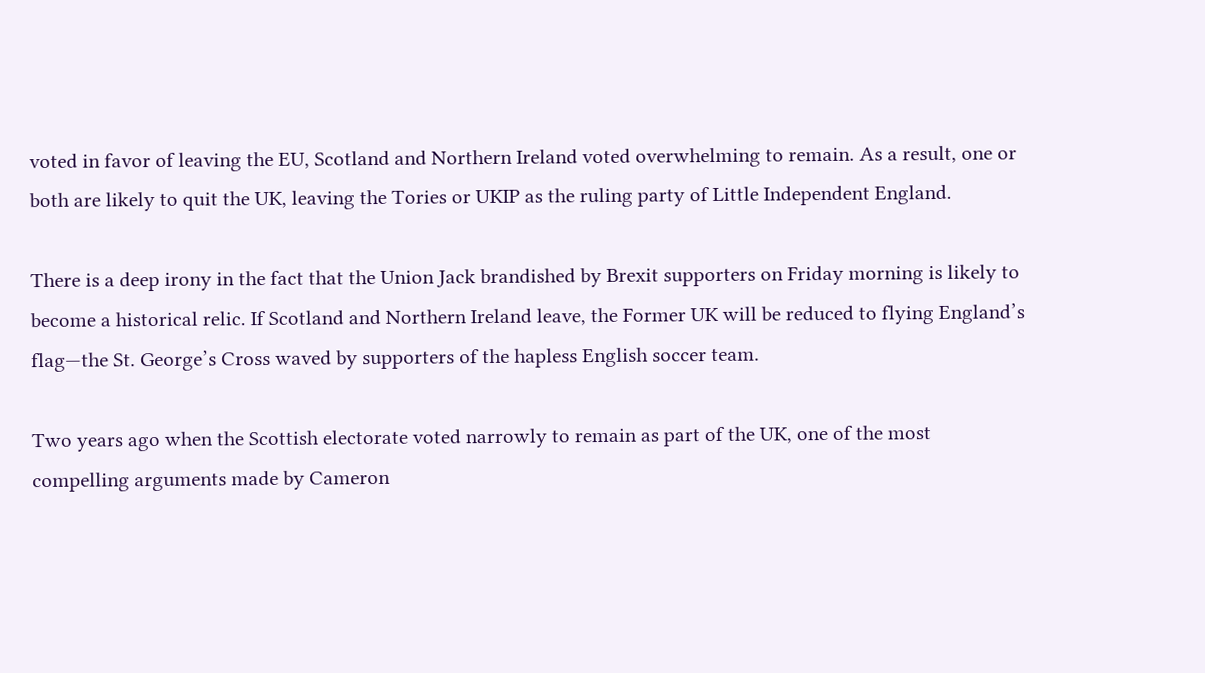voted in favor of leaving the EU, Scotland and Northern Ireland voted overwhelming to remain. As a result, one or both are likely to quit the UK, leaving the Tories or UKIP as the ruling party of Little Independent England.

There is a deep irony in the fact that the Union Jack brandished by Brexit supporters on Friday morning is likely to become a historical relic. If Scotland and Northern Ireland leave, the Former UK will be reduced to flying England’s flag—the St. George’s Cross waved by supporters of the hapless English soccer team.

Two years ago when the Scottish electorate voted narrowly to remain as part of the UK, one of the most compelling arguments made by Cameron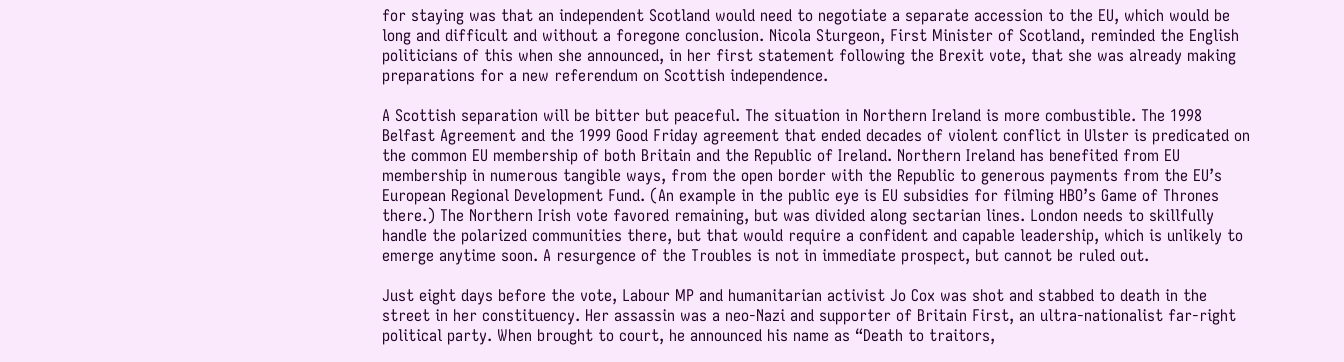for staying was that an independent Scotland would need to negotiate a separate accession to the EU, which would be long and difficult and without a foregone conclusion. Nicola Sturgeon, First Minister of Scotland, reminded the English politicians of this when she announced, in her first statement following the Brexit vote, that she was already making preparations for a new referendum on Scottish independence.

A Scottish separation will be bitter but peaceful. The situation in Northern Ireland is more combustible. The 1998 Belfast Agreement and the 1999 Good Friday agreement that ended decades of violent conflict in Ulster is predicated on the common EU membership of both Britain and the Republic of Ireland. Northern Ireland has benefited from EU membership in numerous tangible ways, from the open border with the Republic to generous payments from the EU’s European Regional Development Fund. (An example in the public eye is EU subsidies for filming HBO’s Game of Thrones there.) The Northern Irish vote favored remaining, but was divided along sectarian lines. London needs to skillfully handle the polarized communities there, but that would require a confident and capable leadership, which is unlikely to emerge anytime soon. A resurgence of the Troubles is not in immediate prospect, but cannot be ruled out.

Just eight days before the vote, Labour MP and humanitarian activist Jo Cox was shot and stabbed to death in the street in her constituency. Her assassin was a neo-Nazi and supporter of Britain First, an ultra-nationalist far-right political party. When brought to court, he announced his name as “Death to traitors,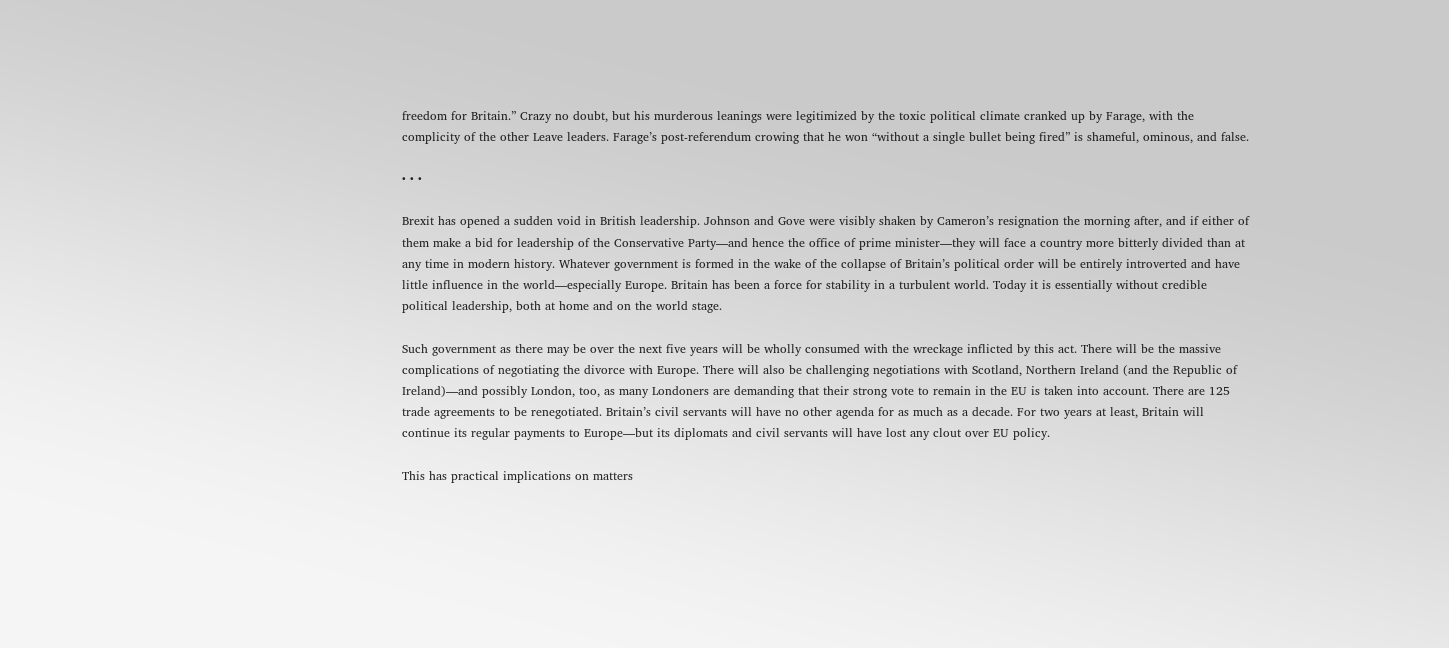freedom for Britain.” Crazy no doubt, but his murderous leanings were legitimized by the toxic political climate cranked up by Farage, with the complicity of the other Leave leaders. Farage’s post-referendum crowing that he won “without a single bullet being fired” is shameful, ominous, and false.

• • •

Brexit has opened a sudden void in British leadership. Johnson and Gove were visibly shaken by Cameron’s resignation the morning after, and if either of them make a bid for leadership of the Conservative Party—and hence the office of prime minister—they will face a country more bitterly divided than at any time in modern history. Whatever government is formed in the wake of the collapse of Britain’s political order will be entirely introverted and have little influence in the world—especially Europe. Britain has been a force for stability in a turbulent world. Today it is essentially without credible political leadership, both at home and on the world stage.

Such government as there may be over the next five years will be wholly consumed with the wreckage inflicted by this act. There will be the massive complications of negotiating the divorce with Europe. There will also be challenging negotiations with Scotland, Northern Ireland (and the Republic of Ireland)—and possibly London, too, as many Londoners are demanding that their strong vote to remain in the EU is taken into account. There are 125 trade agreements to be renegotiated. Britain’s civil servants will have no other agenda for as much as a decade. For two years at least, Britain will continue its regular payments to Europe—but its diplomats and civil servants will have lost any clout over EU policy.

This has practical implications on matters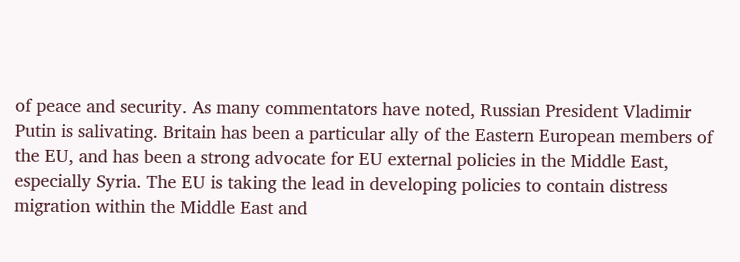of peace and security. As many commentators have noted, Russian President Vladimir Putin is salivating. Britain has been a particular ally of the Eastern European members of the EU, and has been a strong advocate for EU external policies in the Middle East, especially Syria. The EU is taking the lead in developing policies to contain distress migration within the Middle East and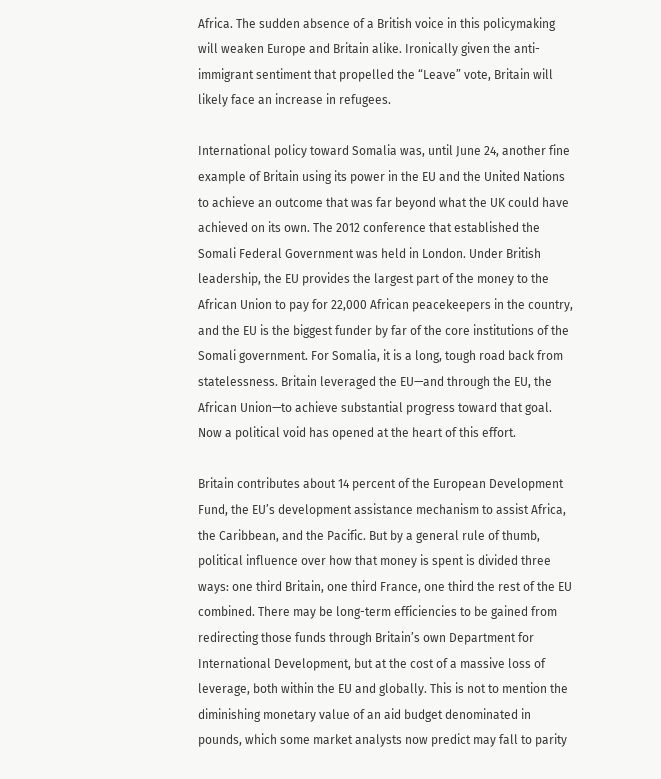Africa. The sudden absence of a British voice in this policymaking will weaken Europe and Britain alike. Ironically given the anti-immigrant sentiment that propelled the “Leave” vote, Britain will likely face an increase in refugees.

International policy toward Somalia was, until June 24, another fine example of Britain using its power in the EU and the United Nations to achieve an outcome that was far beyond what the UK could have achieved on its own. The 2012 conference that established the Somali Federal Government was held in London. Under British leadership, the EU provides the largest part of the money to the African Union to pay for 22,000 African peacekeepers in the country, and the EU is the biggest funder by far of the core institutions of the Somali government. For Somalia, it is a long, tough road back from statelessness. Britain leveraged the EU—and through the EU, the African Union—to achieve substantial progress toward that goal. Now a political void has opened at the heart of this effort.

Britain contributes about 14 percent of the European Development Fund, the EU’s development assistance mechanism to assist Africa, the Caribbean, and the Pacific. But by a general rule of thumb, political influence over how that money is spent is divided three ways: one third Britain, one third France, one third the rest of the EU combined. There may be long-term efficiencies to be gained from redirecting those funds through Britain’s own Department for International Development, but at the cost of a massive loss of leverage, both within the EU and globally. This is not to mention the diminishing monetary value of an aid budget denominated in pounds, which some market analysts now predict may fall to parity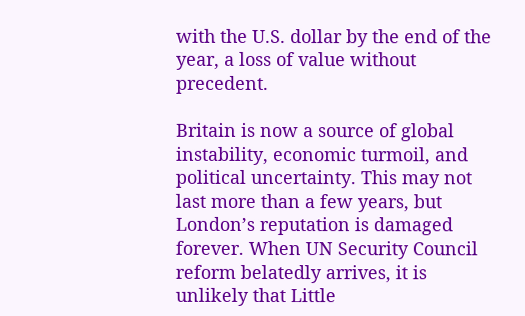with the U.S. dollar by the end of the year, a loss of value without precedent.

Britain is now a source of global instability, economic turmoil, and political uncertainty. This may not last more than a few years, but London’s reputation is damaged forever. When UN Security Council reform belatedly arrives, it is unlikely that Little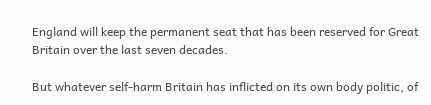England will keep the permanent seat that has been reserved for Great Britain over the last seven decades.

But whatever self-harm Britain has inflicted on its own body politic, of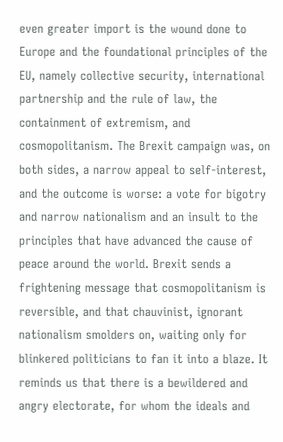even greater import is the wound done to Europe and the foundational principles of the EU, namely collective security, international partnership and the rule of law, the containment of extremism, and cosmopolitanism. The Brexit campaign was, on both sides, a narrow appeal to self-interest, and the outcome is worse: a vote for bigotry and narrow nationalism and an insult to the principles that have advanced the cause of peace around the world. Brexit sends a frightening message that cosmopolitanism is reversible, and that chauvinist, ignorant nationalism smolders on, waiting only for blinkered politicians to fan it into a blaze. It reminds us that there is a bewildered and angry electorate, for whom the ideals and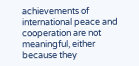achievements of international peace and cooperation are not meaningful, either because they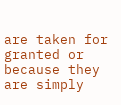are taken for granted or because they are simply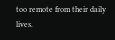too remote from their daily lives.